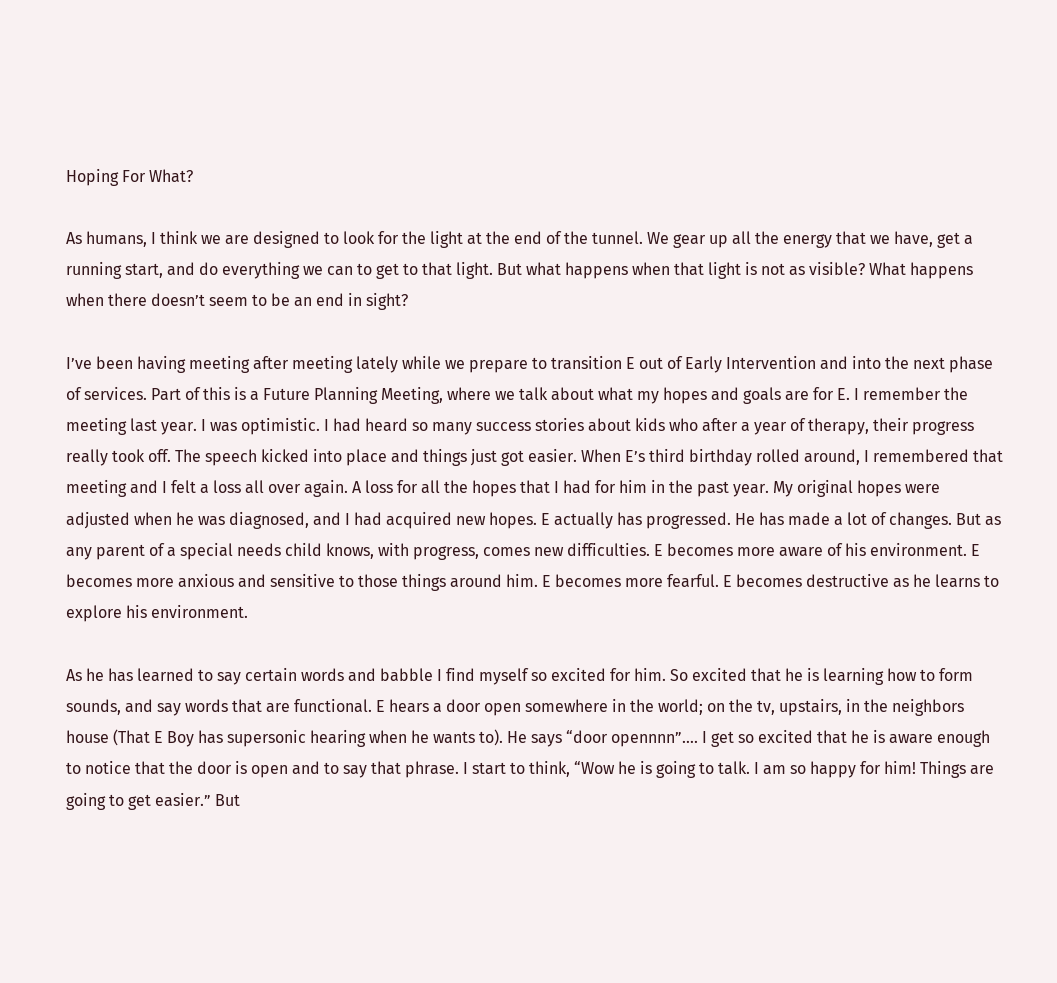Hoping For What?

As humans, I think we are designed to look for the light at the end of the tunnel. We gear up all the energy that we have, get a running start, and do everything we can to get to that light. But what happens when that light is not as visible? What happens when there doesn’t seem to be an end in sight?

I’ve been having meeting after meeting lately while we prepare to transition E out of Early Intervention and into the next phase of services. Part of this is a Future Planning Meeting, where we talk about what my hopes and goals are for E. I remember the meeting last year. I was optimistic. I had heard so many success stories about kids who after a year of therapy, their progress really took off. The speech kicked into place and things just got easier. When E’s third birthday rolled around, I remembered that meeting and I felt a loss all over again. A loss for all the hopes that I had for him in the past year. My original hopes were adjusted when he was diagnosed, and I had acquired new hopes. E actually has progressed. He has made a lot of changes. But as any parent of a special needs child knows, with progress, comes new difficulties. E becomes more aware of his environment. E becomes more anxious and sensitive to those things around him. E becomes more fearful. E becomes destructive as he learns to explore his environment.

As he has learned to say certain words and babble I find myself so excited for him. So excited that he is learning how to form sounds, and say words that are functional. E hears a door open somewhere in the world; on the tv, upstairs, in the neighbors house (That E Boy has supersonic hearing when he wants to). He says “door opennnn”…. I get so excited that he is aware enough to notice that the door is open and to say that phrase. I start to think, “Wow he is going to talk. I am so happy for him! Things are going to get easier.” But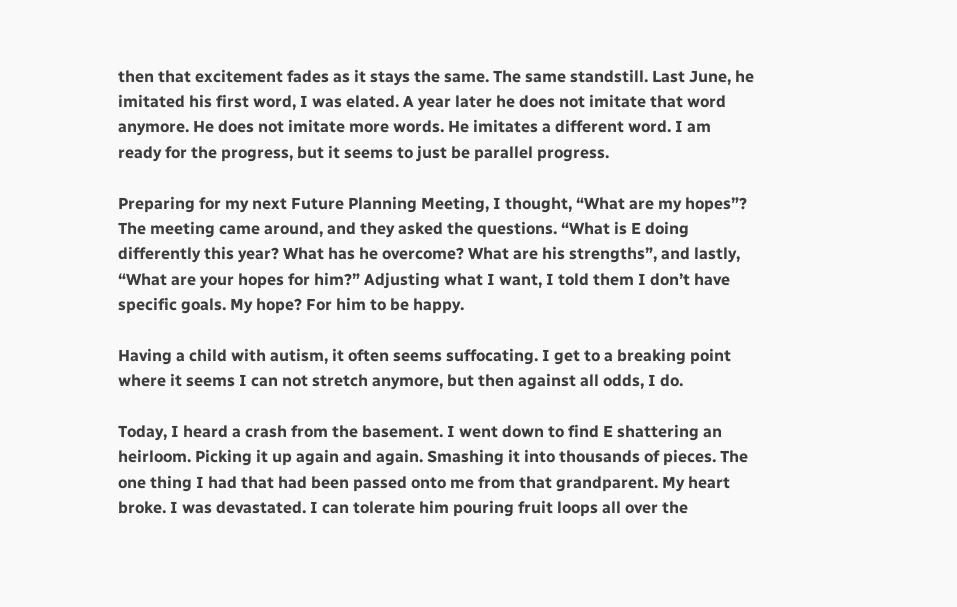then that excitement fades as it stays the same. The same standstill. Last June, he imitated his first word, I was elated. A year later he does not imitate that word anymore. He does not imitate more words. He imitates a different word. I am ready for the progress, but it seems to just be parallel progress.

Preparing for my next Future Planning Meeting, I thought, “What are my hopes”? The meeting came around, and they asked the questions. “What is E doing differently this year? What has he overcome? What are his strengths”, and lastly, “What are your hopes for him?” Adjusting what I want, I told them I don’t have specific goals. My hope? For him to be happy.

Having a child with autism, it often seems suffocating. I get to a breaking point where it seems I can not stretch anymore, but then against all odds, I do.

Today, I heard a crash from the basement. I went down to find E shattering an heirloom. Picking it up again and again. Smashing it into thousands of pieces. The one thing I had that had been passed onto me from that grandparent. My heart broke. I was devastated. I can tolerate him pouring fruit loops all over the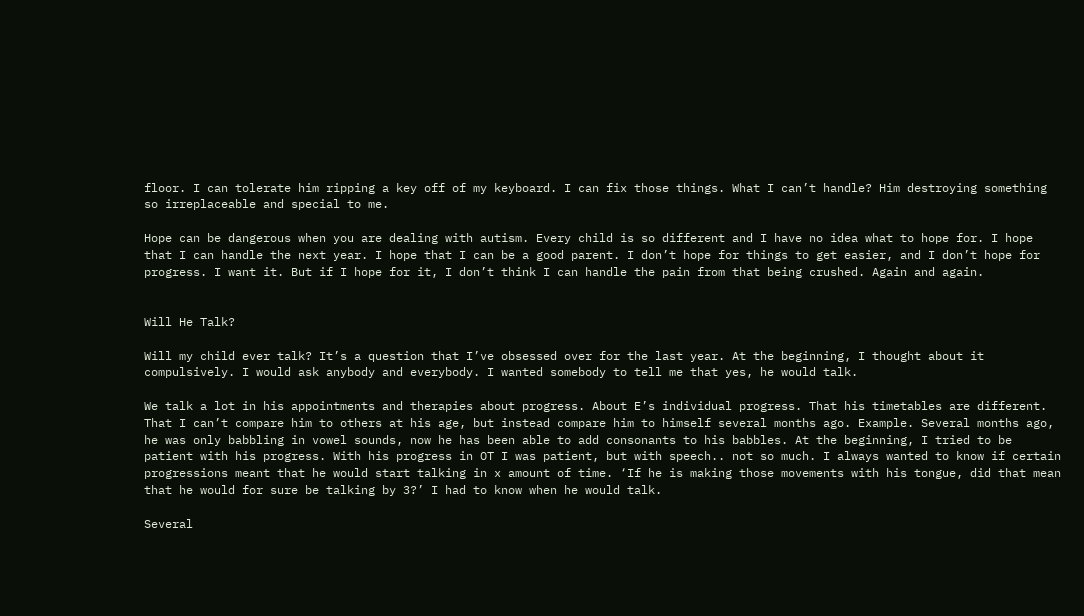floor. I can tolerate him ripping a key off of my keyboard. I can fix those things. What I can’t handle? Him destroying something so irreplaceable and special to me.

Hope can be dangerous when you are dealing with autism. Every child is so different and I have no idea what to hope for. I hope that I can handle the next year. I hope that I can be a good parent. I don’t hope for things to get easier, and I don’t hope for progress. I want it. But if I hope for it, I don’t think I can handle the pain from that being crushed. Again and again.


Will He Talk?

Will my child ever talk? It’s a question that I’ve obsessed over for the last year. At the beginning, I thought about it compulsively. I would ask anybody and everybody. I wanted somebody to tell me that yes, he would talk.

We talk a lot in his appointments and therapies about progress. About E’s individual progress. That his timetables are different. That I can’t compare him to others at his age, but instead compare him to himself several months ago. Example. Several months ago, he was only babbling in vowel sounds, now he has been able to add consonants to his babbles. At the beginning, I tried to be patient with his progress. With his progress in OT I was patient, but with speech.. not so much. I always wanted to know if certain progressions meant that he would start talking in x amount of time. ‘If he is making those movements with his tongue, did that mean that he would for sure be talking by 3?’ I had to know when he would talk.

Several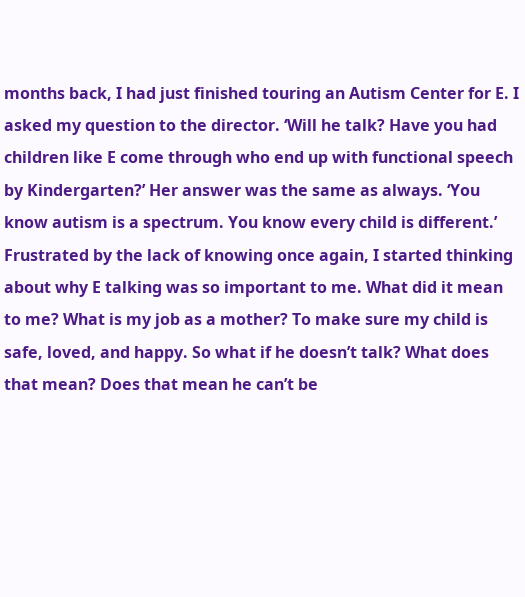months back, I had just finished touring an Autism Center for E. I asked my question to the director. ‘Will he talk? Have you had children like E come through who end up with functional speech by Kindergarten?’ Her answer was the same as always. ‘You know autism is a spectrum. You know every child is different.’ Frustrated by the lack of knowing once again, I started thinking about why E talking was so important to me. What did it mean to me? What is my job as a mother? To make sure my child is safe, loved, and happy. So what if he doesn’t talk? What does that mean? Does that mean he can’t be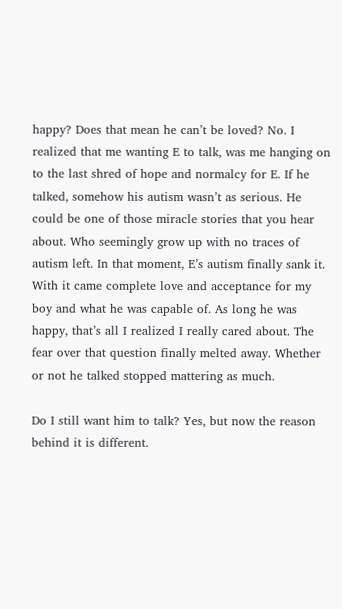happy? Does that mean he can’t be loved? No. I realized that me wanting E to talk, was me hanging on to the last shred of hope and normalcy for E. If he talked, somehow his autism wasn’t as serious. He could be one of those miracle stories that you hear about. Who seemingly grow up with no traces of autism left. In that moment, E’s autism finally sank it. With it came complete love and acceptance for my boy and what he was capable of. As long he was happy, that’s all I realized I really cared about. The fear over that question finally melted away. Whether or not he talked stopped mattering as much.

Do I still want him to talk? Yes, but now the reason behind it is different.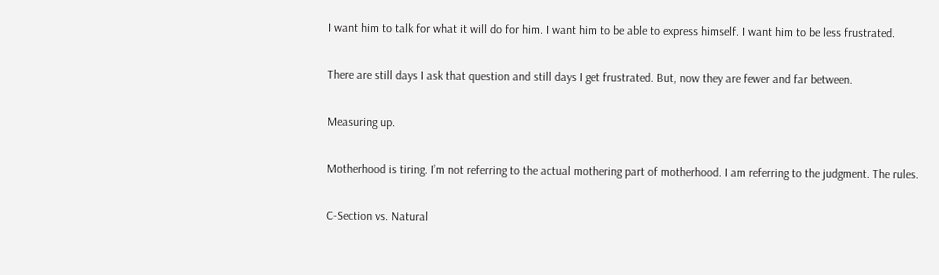I want him to talk for what it will do for him. I want him to be able to express himself. I want him to be less frustrated.

There are still days I ask that question and still days I get frustrated. But, now they are fewer and far between.

Measuring up.

Motherhood is tiring. I’m not referring to the actual mothering part of motherhood. I am referring to the judgment. The rules.

C-Section vs. Natural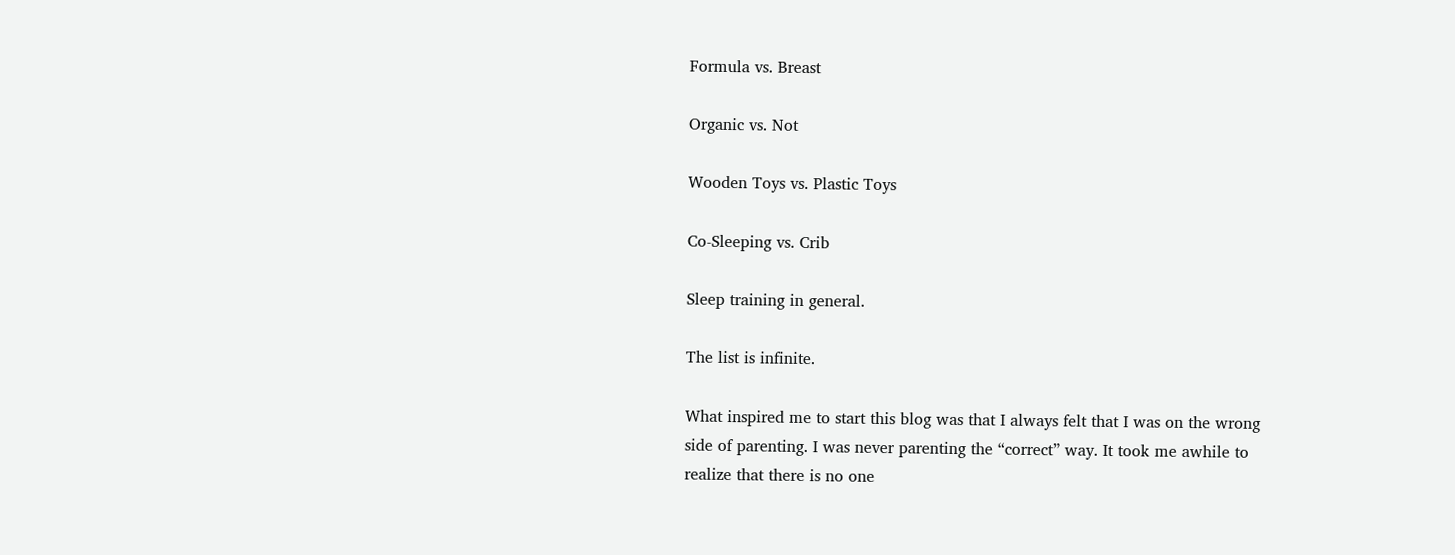Formula vs. Breast

Organic vs. Not

Wooden Toys vs. Plastic Toys

Co-Sleeping vs. Crib

Sleep training in general.

The list is infinite.

What inspired me to start this blog was that I always felt that I was on the wrong side of parenting. I was never parenting the “correct” way. It took me awhile to realize that there is no one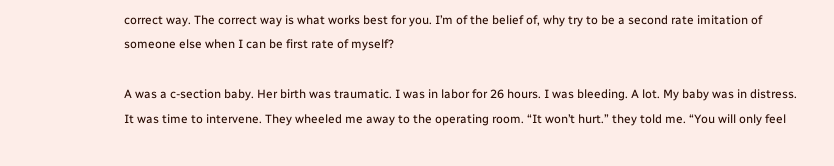correct way. The correct way is what works best for you. I’m of the belief of, why try to be a second rate imitation of someone else when I can be first rate of myself?

A was a c-section baby. Her birth was traumatic. I was in labor for 26 hours. I was bleeding. A lot. My baby was in distress. It was time to intervene. They wheeled me away to the operating room. “It won’t hurt.” they told me. “You will only feel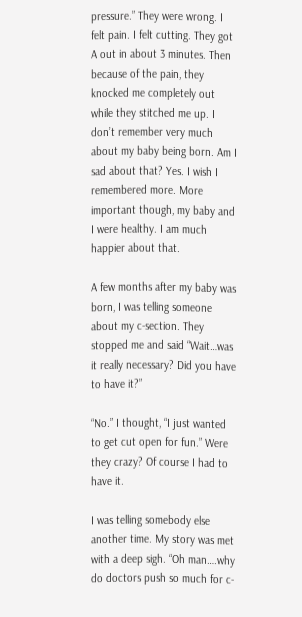pressure.” They were wrong. I felt pain. I felt cutting. They got A out in about 3 minutes. Then because of the pain, they knocked me completely out while they stitched me up. I don’t remember very much about my baby being born. Am I sad about that? Yes. I wish I remembered more. More important though, my baby and I were healthy. I am much happier about that.

A few months after my baby was born, I was telling someone about my c-section. They stopped me and said “Wait…was it really necessary? Did you have to have it?”

“No.” I thought, “I just wanted to get cut open for fun.” Were they crazy? Of course I had to have it.

I was telling somebody else another time. My story was met with a deep sigh. “Oh man….why do doctors push so much for c-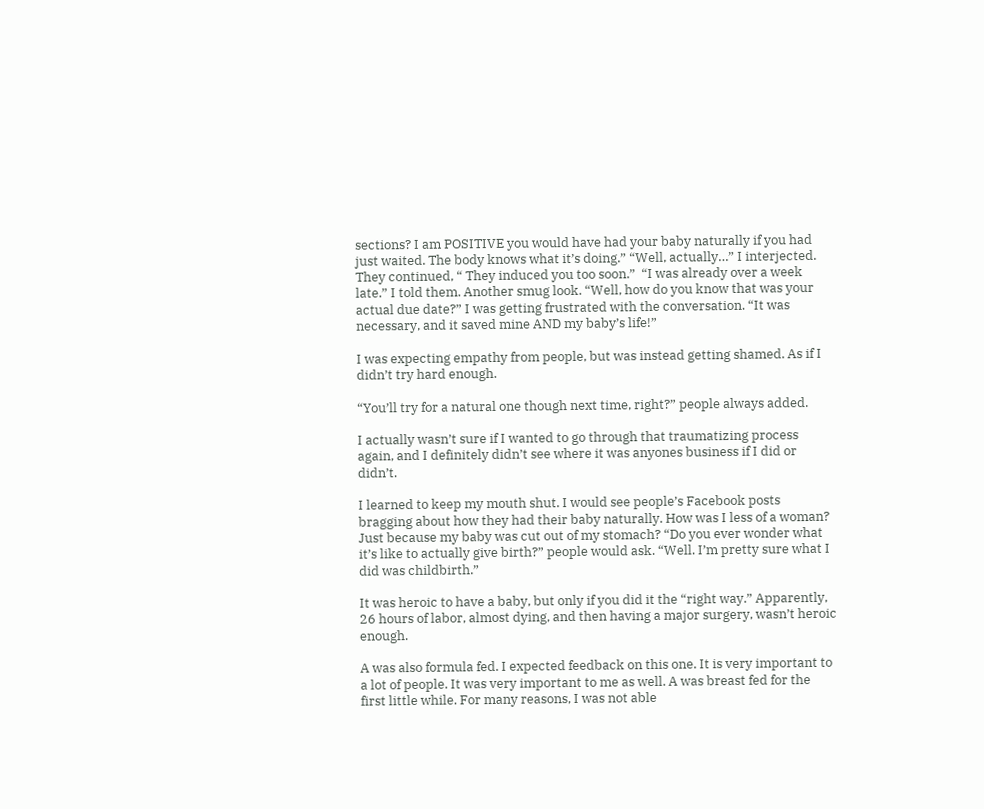sections? I am POSITIVE you would have had your baby naturally if you had just waited. The body knows what it’s doing.” “Well, actually…” I interjected. They continued, “ They induced you too soon.”  “I was already over a week late.” I told them. Another smug look. “Well, how do you know that was your actual due date?” I was getting frustrated with the conversation. “It was necessary, and it saved mine AND my baby’s life!”

I was expecting empathy from people, but was instead getting shamed. As if I didn’t try hard enough.

“You’ll try for a natural one though next time, right?” people always added.

I actually wasn’t sure if I wanted to go through that traumatizing process again, and I definitely didn’t see where it was anyones business if I did or didn’t.

I learned to keep my mouth shut. I would see people’s Facebook posts bragging about how they had their baby naturally. How was I less of a woman? Just because my baby was cut out of my stomach? “Do you ever wonder what it’s like to actually give birth?” people would ask. “Well. I’m pretty sure what I did was childbirth.”

It was heroic to have a baby, but only if you did it the “right way.” Apparently, 26 hours of labor, almost dying, and then having a major surgery, wasn’t heroic enough.

A was also formula fed. I expected feedback on this one. It is very important to a lot of people. It was very important to me as well. A was breast fed for the first little while. For many reasons, I was not able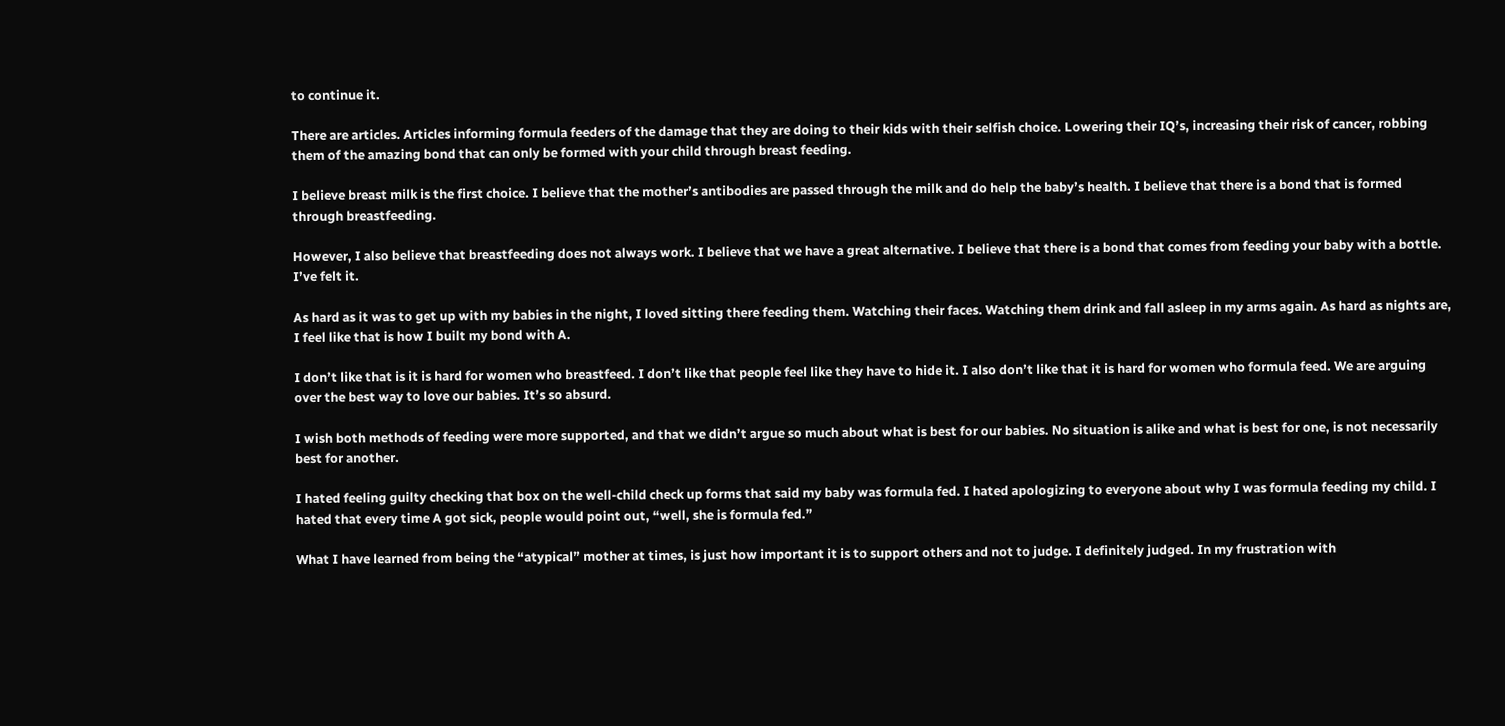to continue it.

There are articles. Articles informing formula feeders of the damage that they are doing to their kids with their selfish choice. Lowering their IQ’s, increasing their risk of cancer, robbing them of the amazing bond that can only be formed with your child through breast feeding.

I believe breast milk is the first choice. I believe that the mother’s antibodies are passed through the milk and do help the baby’s health. I believe that there is a bond that is formed through breastfeeding.

However, I also believe that breastfeeding does not always work. I believe that we have a great alternative. I believe that there is a bond that comes from feeding your baby with a bottle. I’ve felt it.

As hard as it was to get up with my babies in the night, I loved sitting there feeding them. Watching their faces. Watching them drink and fall asleep in my arms again. As hard as nights are, I feel like that is how I built my bond with A.

I don’t like that is it is hard for women who breastfeed. I don’t like that people feel like they have to hide it. I also don’t like that it is hard for women who formula feed. We are arguing over the best way to love our babies. It’s so absurd.

I wish both methods of feeding were more supported, and that we didn’t argue so much about what is best for our babies. No situation is alike and what is best for one, is not necessarily best for another.

I hated feeling guilty checking that box on the well-child check up forms that said my baby was formula fed. I hated apologizing to everyone about why I was formula feeding my child. I hated that every time A got sick, people would point out, “well, she is formula fed.”

What I have learned from being the “atypical” mother at times, is just how important it is to support others and not to judge. I definitely judged. In my frustration with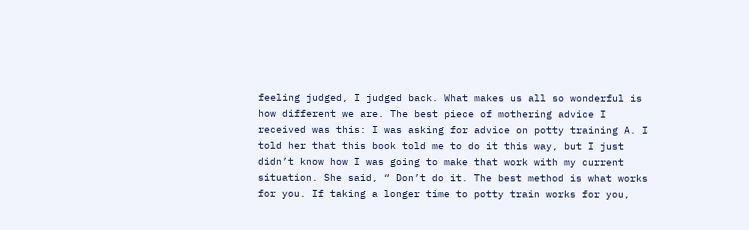feeling judged, I judged back. What makes us all so wonderful is how different we are. The best piece of mothering advice I received was this: I was asking for advice on potty training A. I told her that this book told me to do it this way, but I just didn’t know how I was going to make that work with my current situation. She said, “ Don’t do it. The best method is what works for you. If taking a longer time to potty train works for you,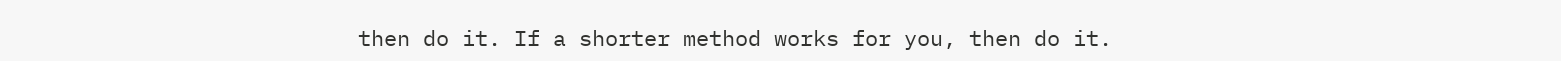then do it. If a shorter method works for you, then do it.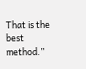That is the best method.”